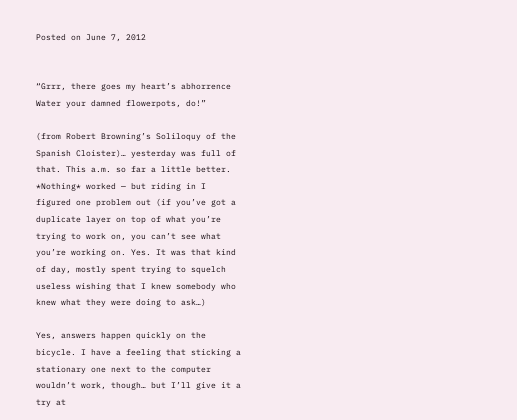Posted on June 7, 2012


“Grrr, there goes my heart’s abhorrence
Water your damned flowerpots, do!”

(from Robert Browning’s Soliloquy of the Spanish Cloister)… yesterday was full of that. This a.m. so far a little better. *Nothing* worked — but riding in I figured one problem out (if you’ve got a duplicate layer on top of what you’re trying to work on, you can’t see what you’re working on. Yes. It was that kind of day, mostly spent trying to squelch useless wishing that I knew somebody who knew what they were doing to ask…)

Yes, answers happen quickly on the bicycle. I have a feeling that sticking a stationary one next to the computer wouldn’t work, though… but I’ll give it a try at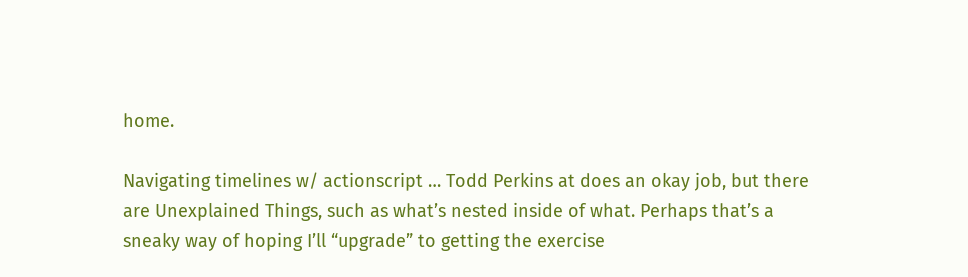home.

Navigating timelines w/ actionscript … Todd Perkins at does an okay job, but there are Unexplained Things, such as what’s nested inside of what. Perhaps that’s a sneaky way of hoping I’ll “upgrade” to getting the exercise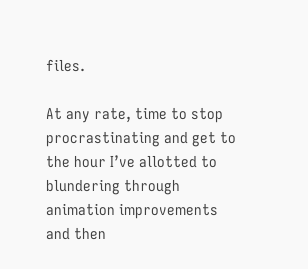files.

At any rate, time to stop procrastinating and get to the hour I’ve allotted to blundering through animation improvements and then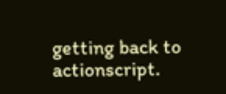getting back to actionscript.